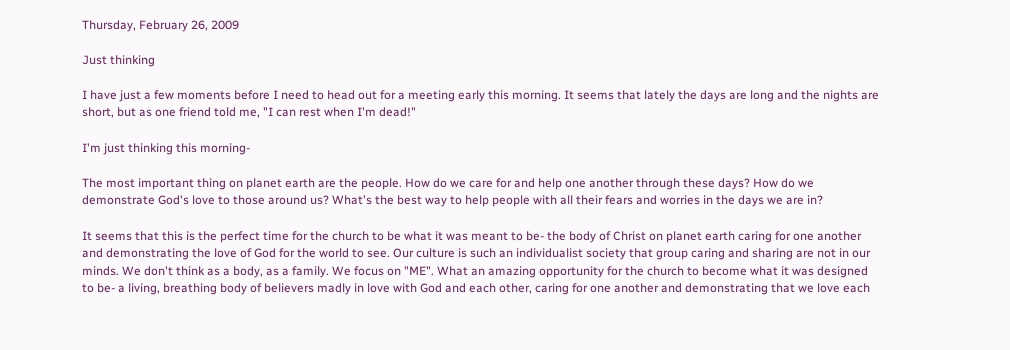Thursday, February 26, 2009

Just thinking

I have just a few moments before I need to head out for a meeting early this morning. It seems that lately the days are long and the nights are short, but as one friend told me, "I can rest when I'm dead!"

I'm just thinking this morning-

The most important thing on planet earth are the people. How do we care for and help one another through these days? How do we demonstrate God's love to those around us? What's the best way to help people with all their fears and worries in the days we are in?

It seems that this is the perfect time for the church to be what it was meant to be- the body of Christ on planet earth caring for one another and demonstrating the love of God for the world to see. Our culture is such an individualist society that group caring and sharing are not in our minds. We don't think as a body, as a family. We focus on "ME". What an amazing opportunity for the church to become what it was designed to be- a living, breathing body of believers madly in love with God and each other, caring for one another and demonstrating that we love each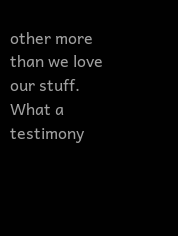other more than we love our stuff. What a testimony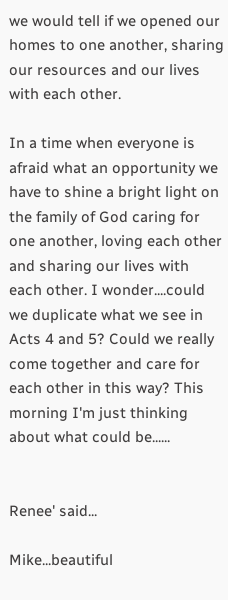we would tell if we opened our homes to one another, sharing our resources and our lives with each other.

In a time when everyone is afraid what an opportunity we have to shine a bright light on the family of God caring for one another, loving each other and sharing our lives with each other. I wonder....could we duplicate what we see in Acts 4 and 5? Could we really come together and care for each other in this way? This morning I'm just thinking about what could be......


Renee' said...

Mike...beautiful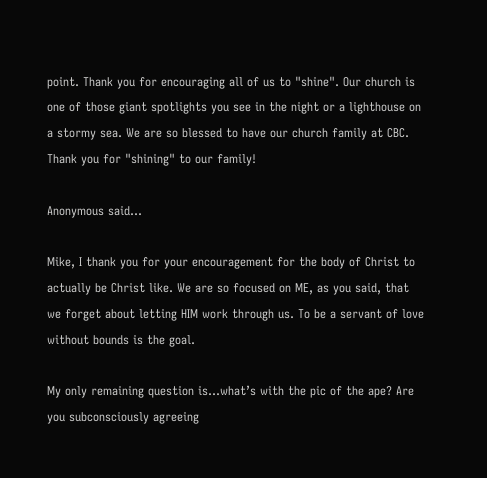point. Thank you for encouraging all of us to "shine". Our church is one of those giant spotlights you see in the night or a lighthouse on a stormy sea. We are so blessed to have our church family at CBC. Thank you for "shining" to our family!

Anonymous said...

Mike, I thank you for your encouragement for the body of Christ to actually be Christ like. We are so focused on ME, as you said, that we forget about letting HIM work through us. To be a servant of love without bounds is the goal.

My only remaining question is...what’s with the pic of the ape? Are you subconsciously agreeing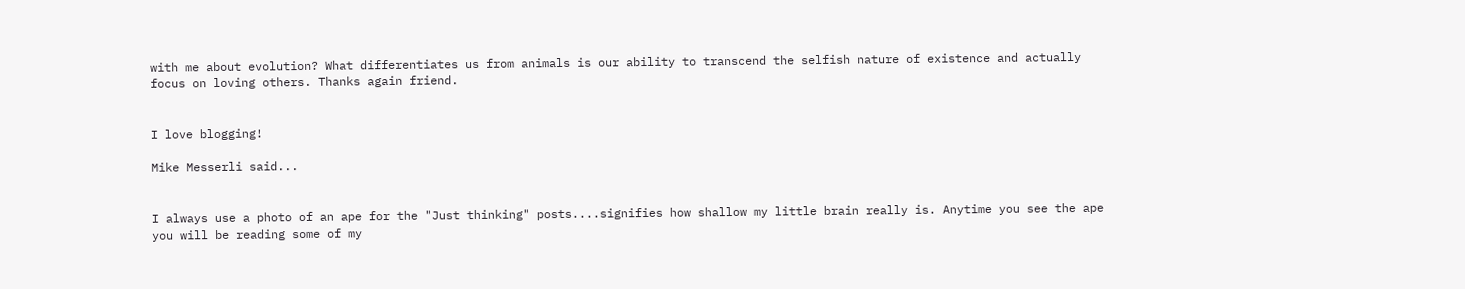with me about evolution? What differentiates us from animals is our ability to transcend the selfish nature of existence and actually focus on loving others. Thanks again friend.


I love blogging!

Mike Messerli said...


I always use a photo of an ape for the "Just thinking" posts....signifies how shallow my little brain really is. Anytime you see the ape you will be reading some of my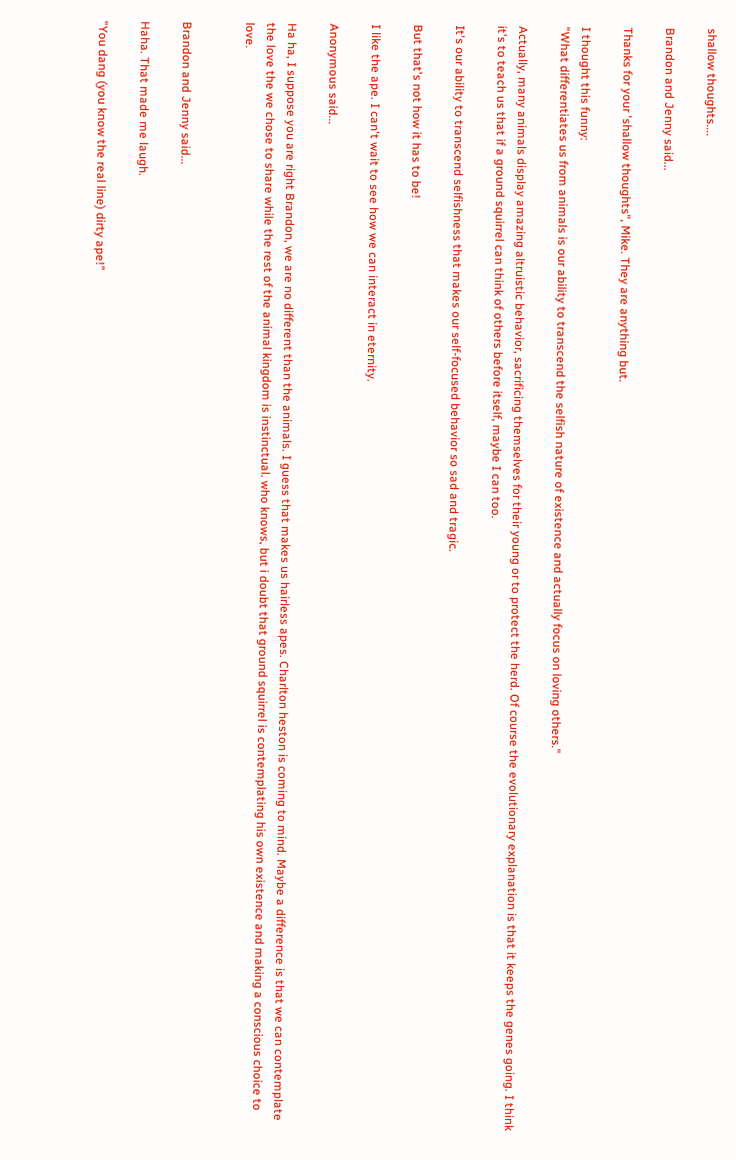shallow thoughts....

Brandon and Jenny said...

Thanks for your 'shallow thoughts", Mike. They are anything but.

I thought this funny:
"What differentiates us from animals is our ability to transcend the selfish nature of existence and actually focus on loving others."

Actually, many animals display amazing altruistic behavior, sacrificing themselves for their young or to protect the herd. Of course the evolutionary explanation is that it keeps the genes going. I think it's to teach us that if a ground squirrel can think of others before itself, maybe I can too.

It's our ability to transcend selfishness that makes our self-focused behavior so sad and tragic.

But that's not how it has to be!

I like the ape. I can't wait to see how we can interact in eternity.

Anonymous said...

Ha ha, I suppose you are right Brandon, we are no different than the animals. I guess that makes us hairless apes. Charlton heston is coming to mind. Maybe a difference is that we can contemplate the love the we chose to share while the rest of the animal kingdom is instinctual. who knows, but i doubt that ground squirrel is contemplating his own existence and making a conscious choice to love.


Brandon and Jenny said...

Haha. That made me laugh.

"You dang (you know the real line) dirty ape!"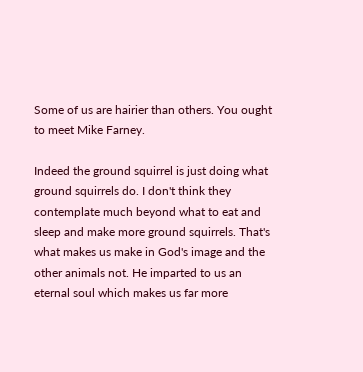Some of us are hairier than others. You ought to meet Mike Farney.

Indeed the ground squirrel is just doing what ground squirrels do. I don't think they contemplate much beyond what to eat and sleep and make more ground squirrels. That's what makes us make in God's image and the other animals not. He imparted to us an eternal soul which makes us far more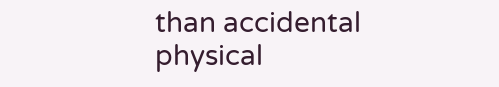than accidental physical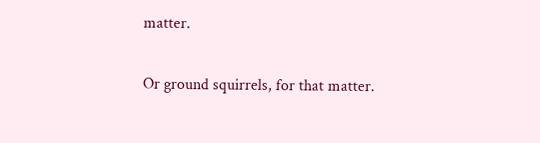matter.

Or ground squirrels, for that matter.